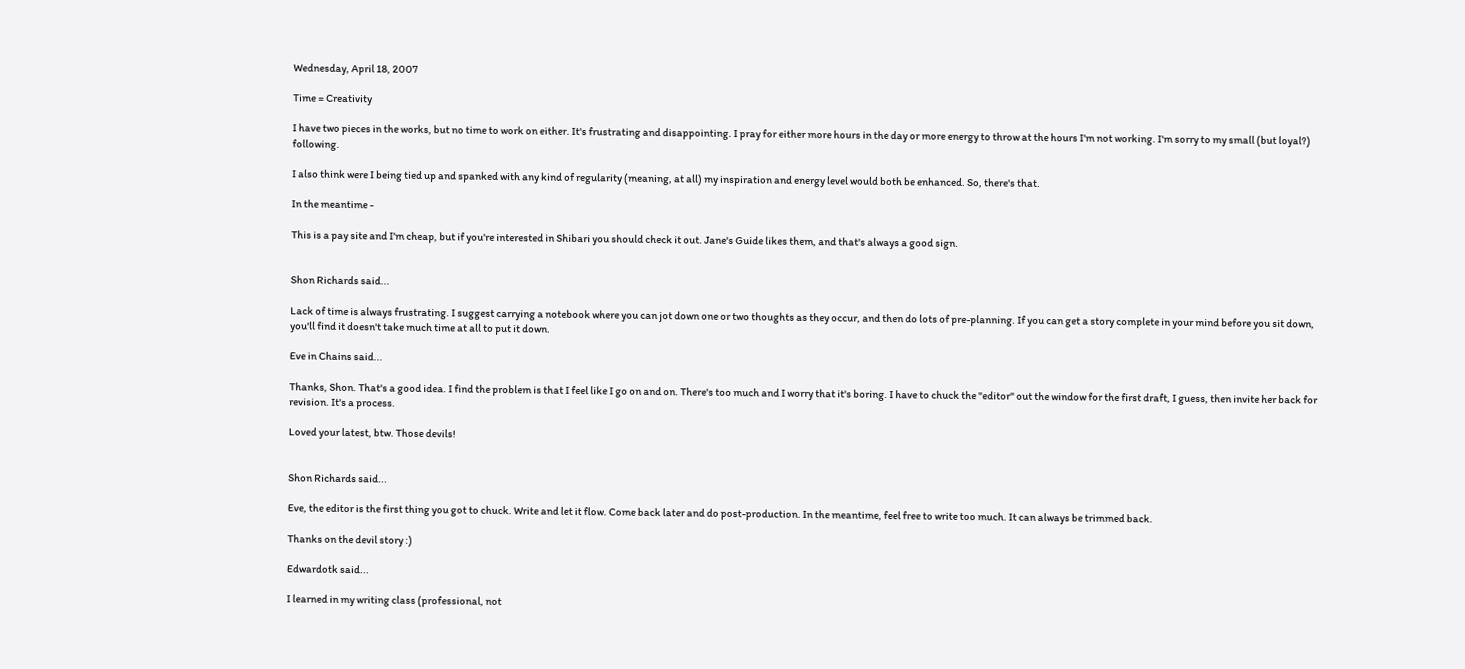Wednesday, April 18, 2007

Time = Creativity

I have two pieces in the works, but no time to work on either. It's frustrating and disappointing. I pray for either more hours in the day or more energy to throw at the hours I'm not working. I'm sorry to my small (but loyal?) following.

I also think were I being tied up and spanked with any kind of regularity (meaning, at all) my inspiration and energy level would both be enhanced. So, there's that.

In the meantime -

This is a pay site and I'm cheap, but if you're interested in Shibari you should check it out. Jane's Guide likes them, and that's always a good sign.


Shon Richards said...

Lack of time is always frustrating. I suggest carrying a notebook where you can jot down one or two thoughts as they occur, and then do lots of pre-planning. If you can get a story complete in your mind before you sit down, you'll find it doesn't take much time at all to put it down.

Eve in Chains said...

Thanks, Shon. That's a good idea. I find the problem is that I feel like I go on and on. There's too much and I worry that it's boring. I have to chuck the "editor" out the window for the first draft, I guess, then invite her back for revision. It's a process.

Loved your latest, btw. Those devils!


Shon Richards said...

Eve, the editor is the first thing you got to chuck. Write and let it flow. Come back later and do post-production. In the meantime, feel free to write too much. It can always be trimmed back.

Thanks on the devil story :)

Edwardotk said...

I learned in my writing class (professional, not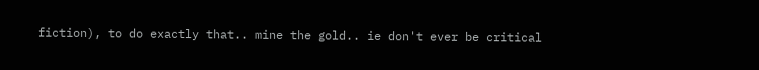fiction), to do exactly that.. mine the gold.. ie don't ever be critical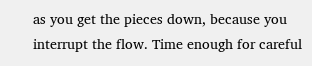as you get the pieces down, because you interrupt the flow. Time enough for careful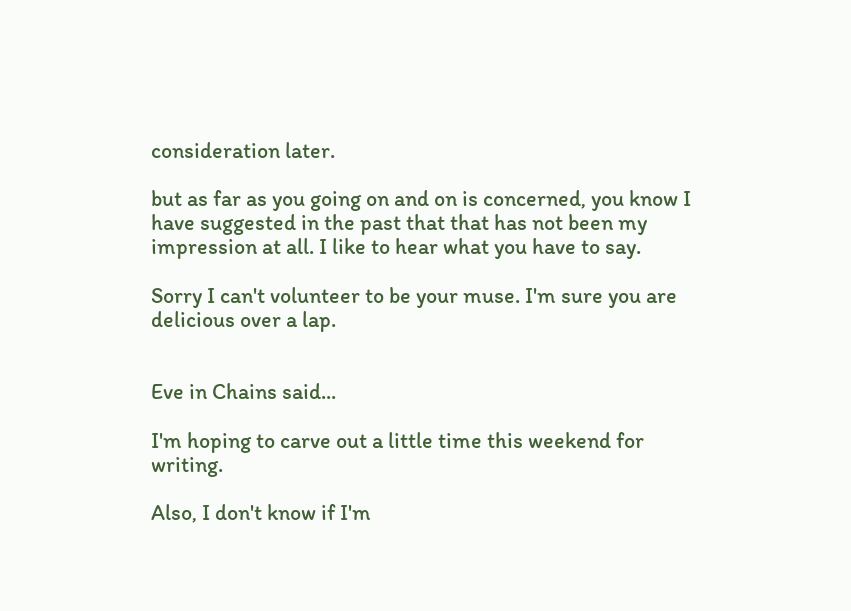consideration later.

but as far as you going on and on is concerned, you know I have suggested in the past that that has not been my impression at all. I like to hear what you have to say.

Sorry I can't volunteer to be your muse. I'm sure you are delicious over a lap.


Eve in Chains said...

I'm hoping to carve out a little time this weekend for writing.

Also, I don't know if I'm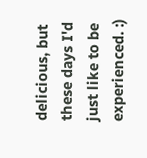delicious, but these days I'd just like to be experienced. :)